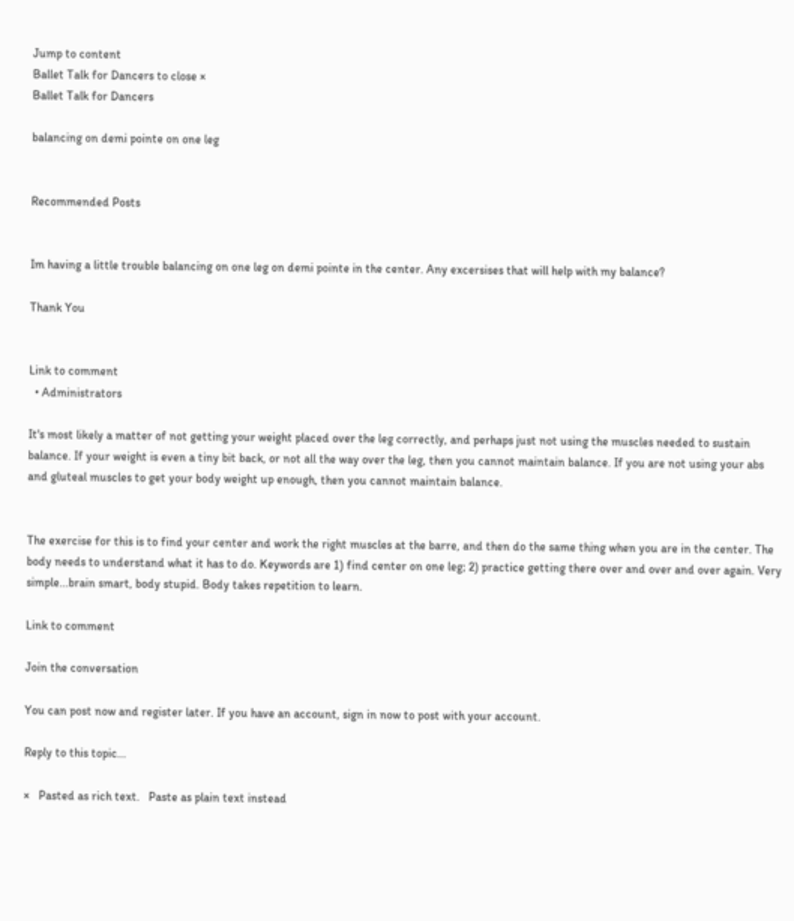Jump to content
Ballet Talk for Dancers to close ×
Ballet Talk for Dancers

balancing on demi pointe on one leg


Recommended Posts


Im having a little trouble balancing on one leg on demi pointe in the center. Any excersises that will help with my balance?

Thank You


Link to comment
  • Administrators

It's most likely a matter of not getting your weight placed over the leg correctly, and perhaps just not using the muscles needed to sustain balance. If your weight is even a tiny bit back, or not all the way over the leg, then you cannot maintain balance. If you are not using your abs and gluteal muscles to get your body weight up enough, then you cannot maintain balance.


The exercise for this is to find your center and work the right muscles at the barre, and then do the same thing when you are in the center. The body needs to understand what it has to do. Keywords are 1) find center on one leg; 2) practice getting there over and over and over again. Very simple...brain smart, body stupid. Body takes repetition to learn.

Link to comment

Join the conversation

You can post now and register later. If you have an account, sign in now to post with your account.

Reply to this topic...

×   Pasted as rich text.   Paste as plain text instead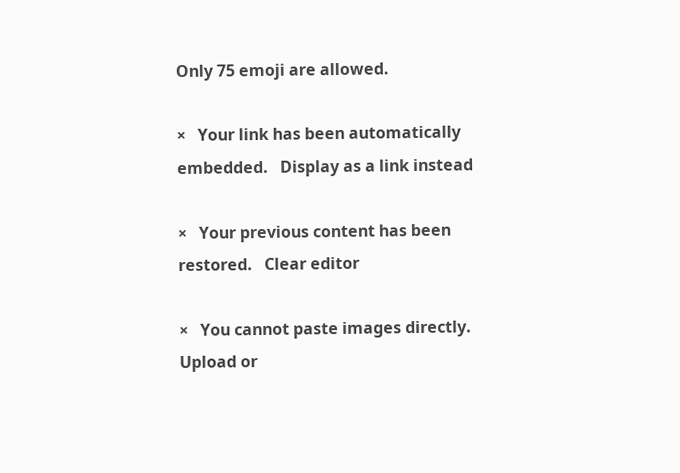Only 75 emoji are allowed.

×   Your link has been automatically embedded.   Display as a link instead

×   Your previous content has been restored.   Clear editor

×   You cannot paste images directly. Upload or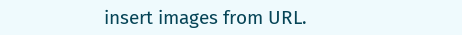insert images from URL.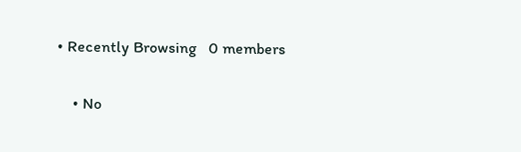• Recently Browsing   0 members

    • No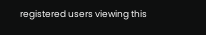registered users viewing this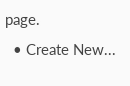page.
  • Create New...